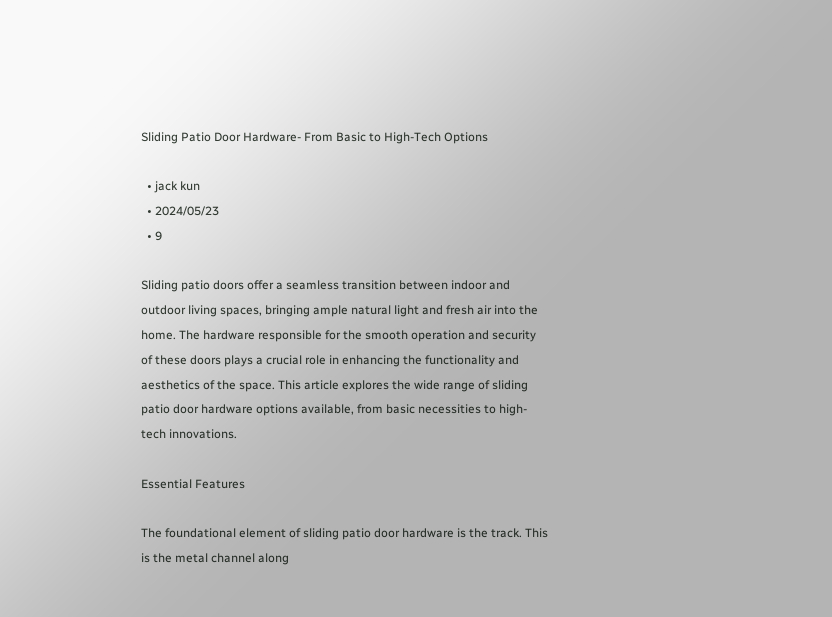Sliding Patio Door Hardware- From Basic to High-Tech Options

  • jack kun
  • 2024/05/23
  • 9

Sliding patio doors offer a seamless transition between indoor and outdoor living spaces, bringing ample natural light and fresh air into the home. The hardware responsible for the smooth operation and security of these doors plays a crucial role in enhancing the functionality and aesthetics of the space. This article explores the wide range of sliding patio door hardware options available, from basic necessities to high-tech innovations.

Essential Features

The foundational element of sliding patio door hardware is the track. This is the metal channel along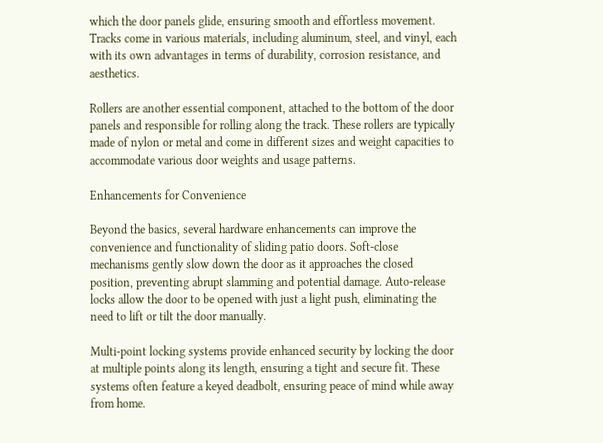which the door panels glide, ensuring smooth and effortless movement. Tracks come in various materials, including aluminum, steel, and vinyl, each with its own advantages in terms of durability, corrosion resistance, and aesthetics.

Rollers are another essential component, attached to the bottom of the door panels and responsible for rolling along the track. These rollers are typically made of nylon or metal and come in different sizes and weight capacities to accommodate various door weights and usage patterns.

Enhancements for Convenience

Beyond the basics, several hardware enhancements can improve the convenience and functionality of sliding patio doors. Soft-close mechanisms gently slow down the door as it approaches the closed position, preventing abrupt slamming and potential damage. Auto-release locks allow the door to be opened with just a light push, eliminating the need to lift or tilt the door manually.

Multi-point locking systems provide enhanced security by locking the door at multiple points along its length, ensuring a tight and secure fit. These systems often feature a keyed deadbolt, ensuring peace of mind while away from home.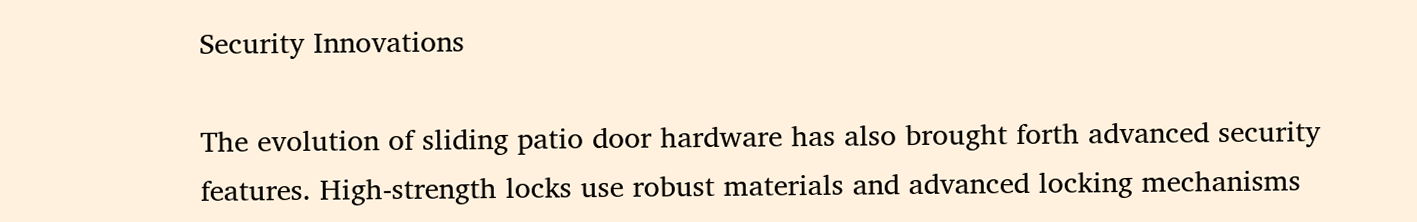Security Innovations

The evolution of sliding patio door hardware has also brought forth advanced security features. High-strength locks use robust materials and advanced locking mechanisms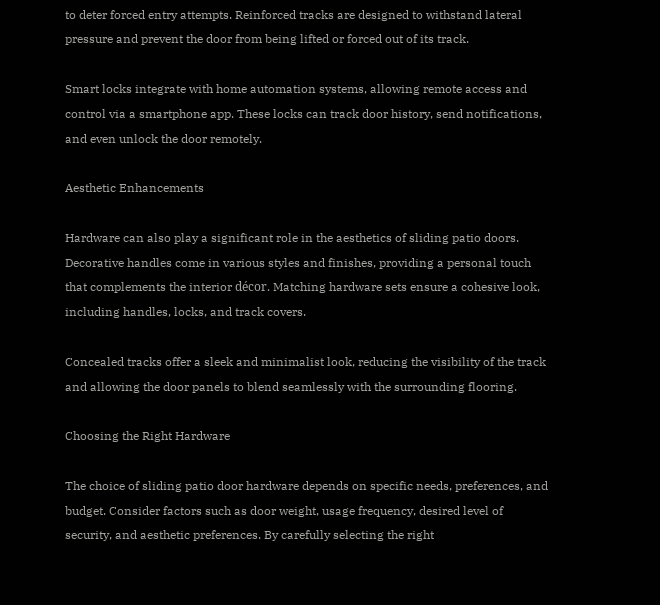to deter forced entry attempts. Reinforced tracks are designed to withstand lateral pressure and prevent the door from being lifted or forced out of its track.

Smart locks integrate with home automation systems, allowing remote access and control via a smartphone app. These locks can track door history, send notifications, and even unlock the door remotely.

Aesthetic Enhancements

Hardware can also play a significant role in the aesthetics of sliding patio doors. Decorative handles come in various styles and finishes, providing a personal touch that complements the interior décor. Matching hardware sets ensure a cohesive look, including handles, locks, and track covers.

Concealed tracks offer a sleek and minimalist look, reducing the visibility of the track and allowing the door panels to blend seamlessly with the surrounding flooring.

Choosing the Right Hardware

The choice of sliding patio door hardware depends on specific needs, preferences, and budget. Consider factors such as door weight, usage frequency, desired level of security, and aesthetic preferences. By carefully selecting the right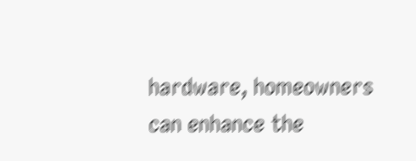hardware, homeowners can enhance the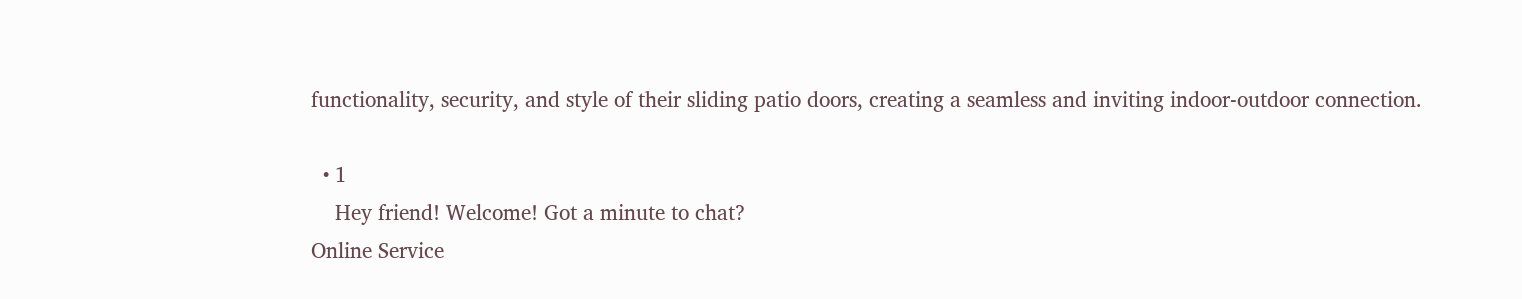functionality, security, and style of their sliding patio doors, creating a seamless and inviting indoor-outdoor connection.

  • 1
    Hey friend! Welcome! Got a minute to chat?
Online Service